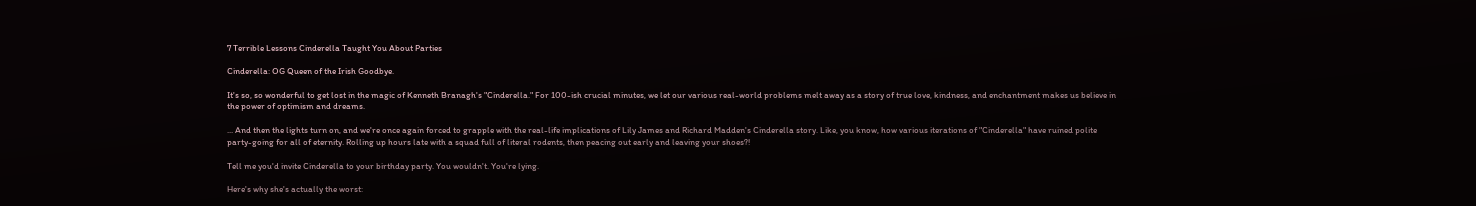7 Terrible Lessons Cinderella Taught You About Parties

Cinderella: OG Queen of the Irish Goodbye.

It's so, so wonderful to get lost in the magic of Kenneth Branagh's "Cinderella." For 100-ish crucial minutes, we let our various real-world problems melt away as a story of true love, kindness, and enchantment makes us believe in the power of optimism and dreams.

... And then the lights turn on, and we're once again forced to grapple with the real-life implications of Lily James and Richard Madden's Cinderella story. Like, you know, how various iterations of "Cinderella" have ruined polite party-going for all of eternity. Rolling up hours late with a squad full of literal rodents, then peacing out early and leaving your shoes?!

Tell me you'd invite Cinderella to your birthday party. You wouldn't. You're lying.

Here's why she's actually the worst: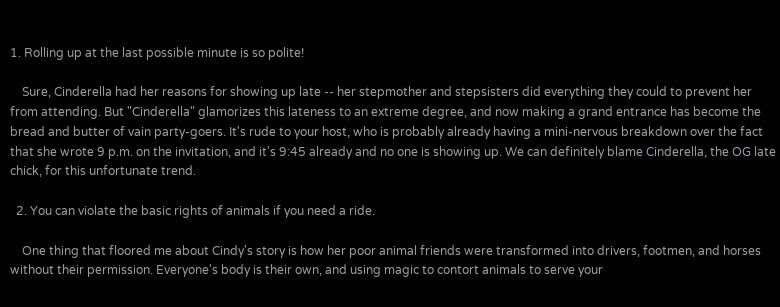1. Rolling up at the last possible minute is so polite!

    Sure, Cinderella had her reasons for showing up late -- her stepmother and stepsisters did everything they could to prevent her from attending. But "Cinderella" glamorizes this lateness to an extreme degree, and now making a grand entrance has become the bread and butter of vain party-goers. It's rude to your host, who is probably already having a mini-nervous breakdown over the fact that she wrote 9 p.m. on the invitation, and it's 9:45 already and no one is showing up. We can definitely blame Cinderella, the OG late chick, for this unfortunate trend.

  2. You can violate the basic rights of animals if you need a ride.

    One thing that floored me about Cindy's story is how her poor animal friends were transformed into drivers, footmen, and horses without their permission. Everyone's body is their own, and using magic to contort animals to serve your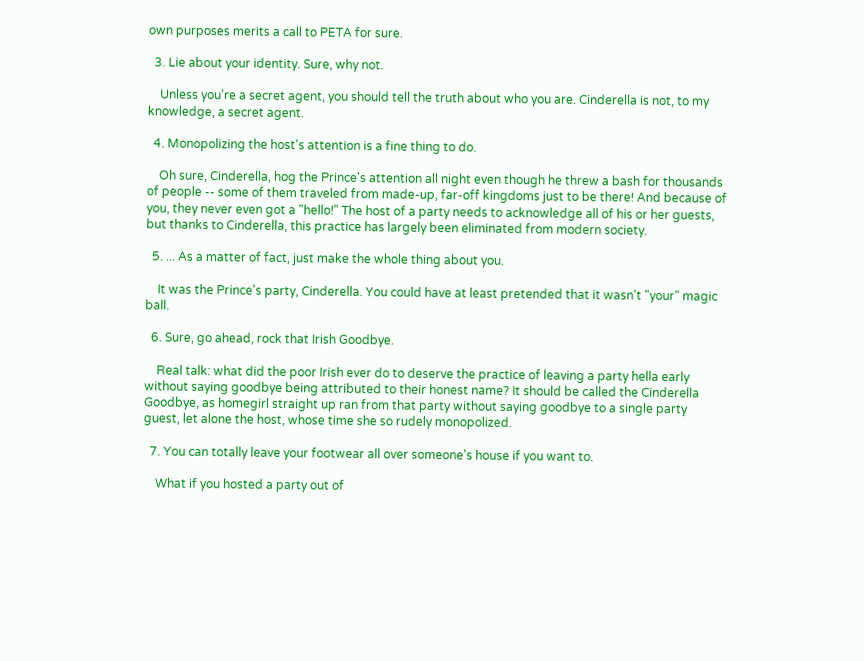own purposes merits a call to PETA for sure.

  3. Lie about your identity. Sure, why not.

    Unless you're a secret agent, you should tell the truth about who you are. Cinderella is not, to my knowledge, a secret agent.

  4. Monopolizing the host's attention is a fine thing to do.

    Oh sure, Cinderella, hog the Prince's attention all night even though he threw a bash for thousands of people -- some of them traveled from made-up, far-off kingdoms just to be there! And because of you, they never even got a "hello!" The host of a party needs to acknowledge all of his or her guests, but thanks to Cinderella, this practice has largely been eliminated from modern society.

  5. ... As a matter of fact, just make the whole thing about you.

    It was the Prince's party, Cinderella. You could have at least pretended that it wasn't "your" magic ball.

  6. Sure, go ahead, rock that Irish Goodbye.

    Real talk: what did the poor Irish ever do to deserve the practice of leaving a party hella early without saying goodbye being attributed to their honest name? It should be called the Cinderella Goodbye, as homegirl straight up ran from that party without saying goodbye to a single party guest, let alone the host, whose time she so rudely monopolized.

  7. You can totally leave your footwear all over someone's house if you want to.

    What if you hosted a party out of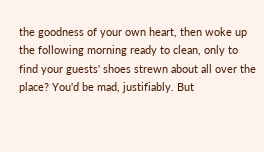the goodness of your own heart, then woke up the following morning ready to clean, only to find your guests' shoes strewn about all over the place? You'd be mad, justifiably. But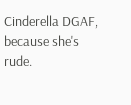Cinderella DGAF, because she's rude.